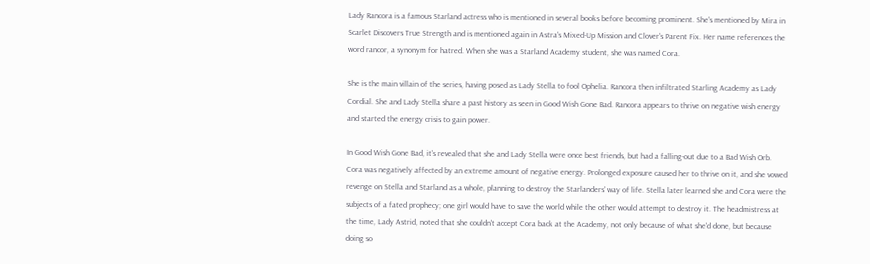Lady Rancora is a famous Starland actress who is mentioned in several books before becoming prominent. She's mentioned by Mira in Scarlet Discovers True Strength and is mentioned again in Astra's Mixed-Up Mission and Clover's Parent Fix. Her name references the word rancor, a synonym for hatred. When she was a Starland Academy student, she was named Cora.

She is the main villain of the series, having posed as Lady Stella to fool Ophelia. Rancora then infiltrated Starling Academy as Lady Cordial. She and Lady Stella share a past history as seen in Good Wish Gone Bad. Rancora appears to thrive on negative wish energy and started the energy crisis to gain power.

In Good Wish Gone Bad, it's revealed that she and Lady Stella were once best friends, but had a falling-out due to a Bad Wish Orb. Cora was negatively affected by an extreme amount of negative energy. Prolonged exposure caused her to thrive on it, and she vowed revenge on Stella and Starland as a whole, planning to destroy the Starlanders' way of life. Stella later learned she and Cora were the subjects of a fated prophecy; one girl would have to save the world while the other would attempt to destroy it. The headmistress at the time, Lady Astrid, noted that she couldn't accept Cora back at the Academy, not only because of what she'd done, but because doing so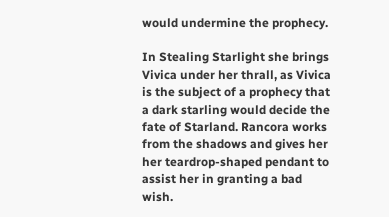would undermine the prophecy.

In Stealing Starlight she brings Vivica under her thrall, as Vivica is the subject of a prophecy that a dark starling would decide the fate of Starland. Rancora works from the shadows and gives her her teardrop-shaped pendant to assist her in granting a bad wish.